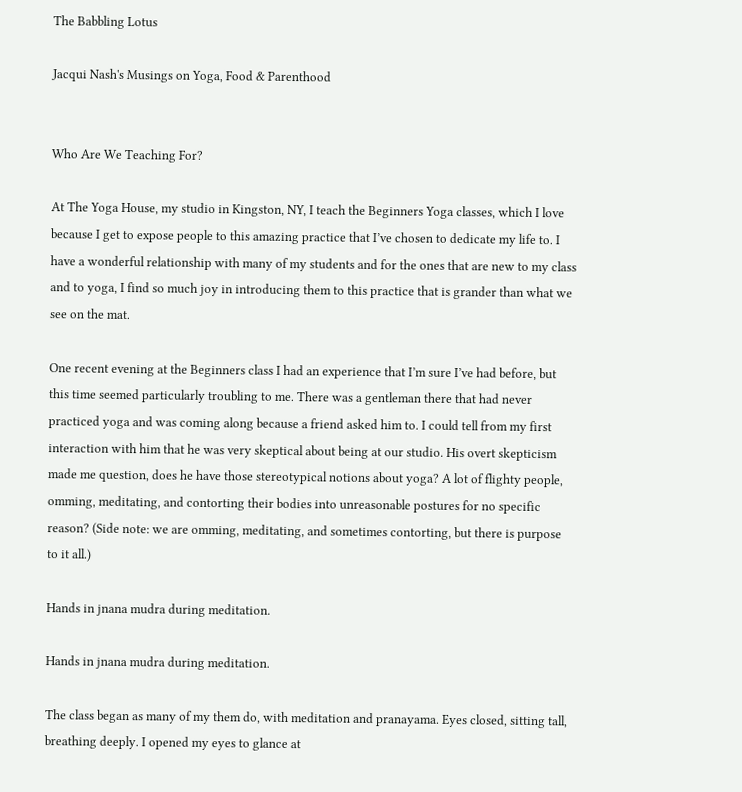The Babbling Lotus

Jacqui Nash's Musings on Yoga, Food & Parenthood


Who Are We Teaching For?

At The Yoga House, my studio in Kingston, NY, I teach the Beginners Yoga classes, which I love because I get to expose people to this amazing practice that I’ve chosen to dedicate my life to. I have a wonderful relationship with many of my students and for the ones that are new to my class and to yoga, I find so much joy in introducing them to this practice that is grander than what we see on the mat.

One recent evening at the Beginners class I had an experience that I’m sure I’ve had before, but this time seemed particularly troubling to me. There was a gentleman there that had never practiced yoga and was coming along because a friend asked him to. I could tell from my first interaction with him that he was very skeptical about being at our studio. His overt skepticism made me question, does he have those stereotypical notions about yoga? A lot of flighty people, omming, meditating, and contorting their bodies into unreasonable postures for no specific reason? (Side note: we are omming, meditating, and sometimes contorting, but there is purpose to it all.)

Hands in jnana mudra during meditation.

Hands in jnana mudra during meditation.

The class began as many of my them do, with meditation and pranayama. Eyes closed, sitting tall, breathing deeply. I opened my eyes to glance at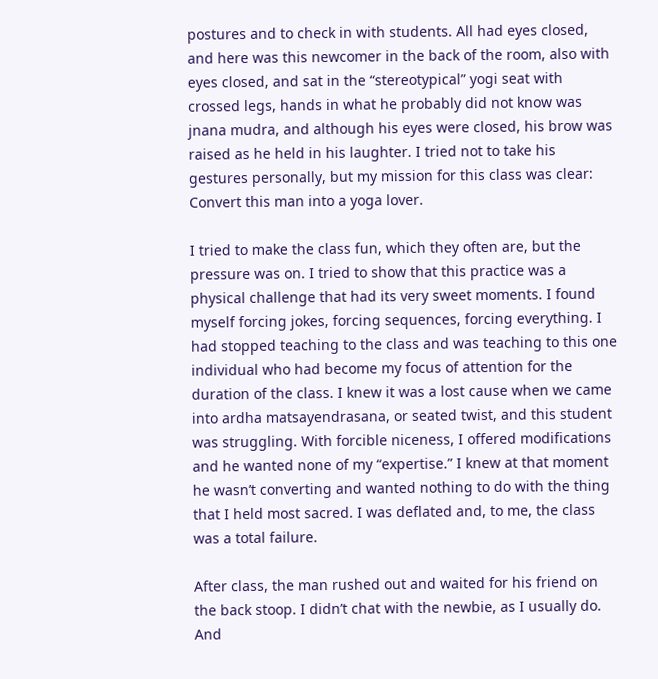postures and to check in with students. All had eyes closed, and here was this newcomer in the back of the room, also with eyes closed, and sat in the “stereotypical” yogi seat with crossed legs, hands in what he probably did not know was jnana mudra, and although his eyes were closed, his brow was raised as he held in his laughter. I tried not to take his gestures personally, but my mission for this class was clear: Convert this man into a yoga lover.

I tried to make the class fun, which they often are, but the pressure was on. I tried to show that this practice was a physical challenge that had its very sweet moments. I found myself forcing jokes, forcing sequences, forcing everything. I had stopped teaching to the class and was teaching to this one individual who had become my focus of attention for the duration of the class. I knew it was a lost cause when we came into ardha matsayendrasana, or seated twist, and this student was struggling. With forcible niceness, I offered modifications and he wanted none of my “expertise.” I knew at that moment he wasn’t converting and wanted nothing to do with the thing that I held most sacred. I was deflated and, to me, the class was a total failure.

After class, the man rushed out and waited for his friend on the back stoop. I didn’t chat with the newbie, as I usually do. And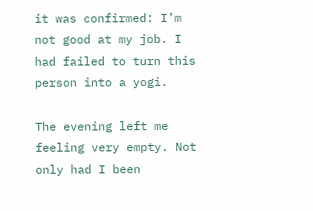it was confirmed: I’m not good at my job. I had failed to turn this person into a yogi.

The evening left me feeling very empty. Not only had I been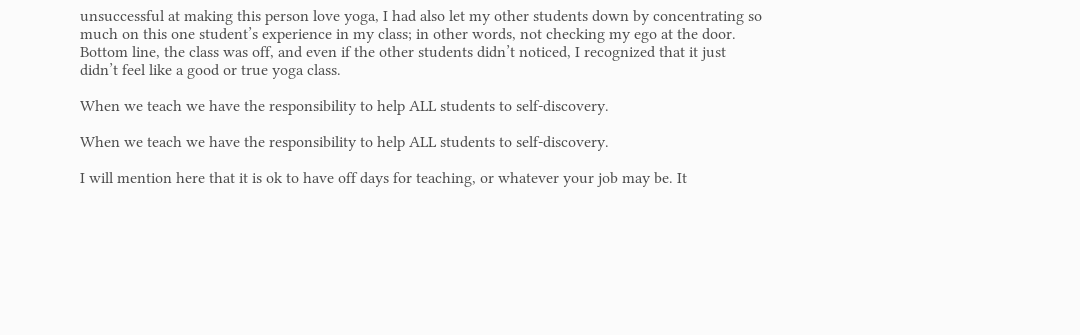unsuccessful at making this person love yoga, I had also let my other students down by concentrating so much on this one student’s experience in my class; in other words, not checking my ego at the door. Bottom line, the class was off, and even if the other students didn’t noticed, I recognized that it just didn’t feel like a good or true yoga class.

When we teach we have the responsibility to help ALL students to self-discovery.

When we teach we have the responsibility to help ALL students to self-discovery.

I will mention here that it is ok to have off days for teaching, or whatever your job may be. It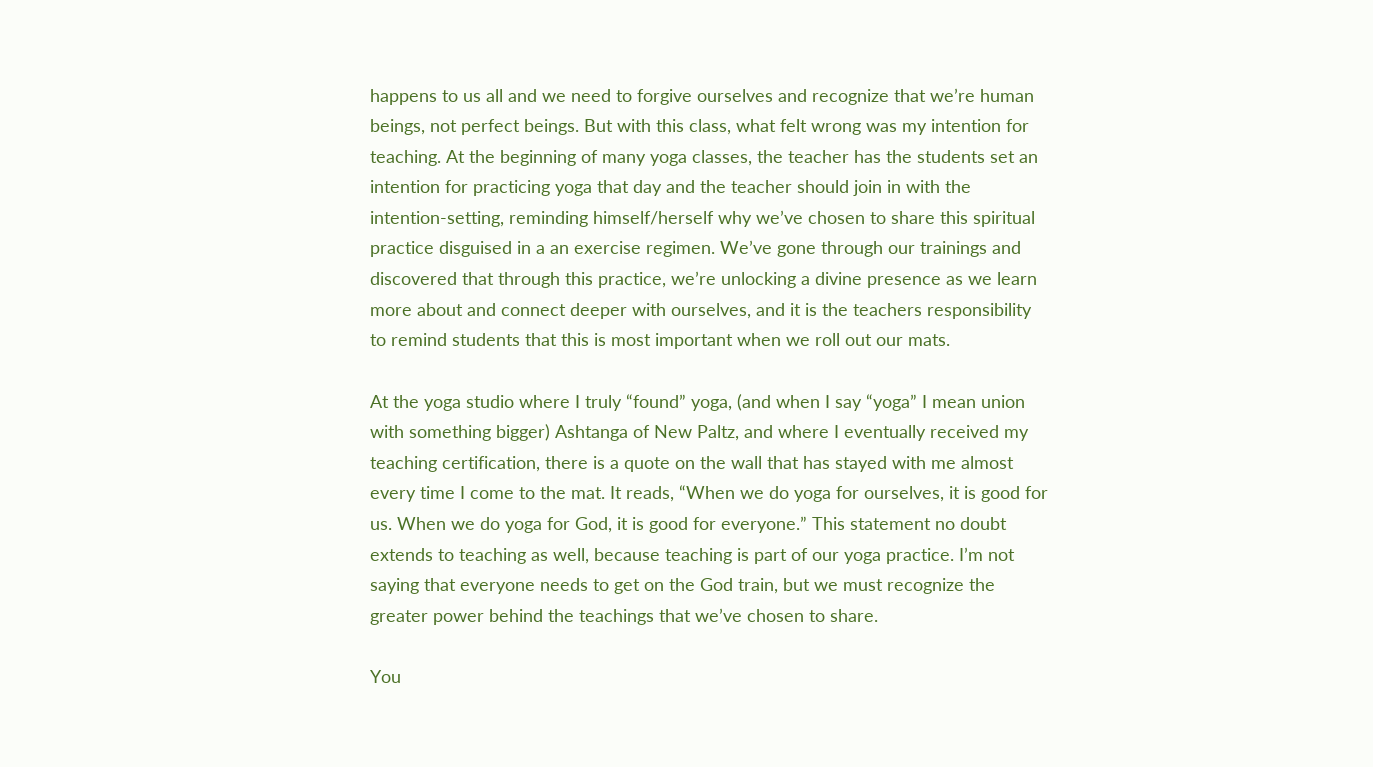happens to us all and we need to forgive ourselves and recognize that we’re human beings, not perfect beings. But with this class, what felt wrong was my intention for teaching. At the beginning of many yoga classes, the teacher has the students set an intention for practicing yoga that day and the teacher should join in with the intention-setting, reminding himself/herself why we’ve chosen to share this spiritual practice disguised in a an exercise regimen. We’ve gone through our trainings and discovered that through this practice, we’re unlocking a divine presence as we learn more about and connect deeper with ourselves, and it is the teachers responsibility to remind students that this is most important when we roll out our mats.

At the yoga studio where I truly “found” yoga, (and when I say “yoga” I mean union with something bigger) Ashtanga of New Paltz, and where I eventually received my  teaching certification, there is a quote on the wall that has stayed with me almost every time I come to the mat. It reads, “When we do yoga for ourselves, it is good for us. When we do yoga for God, it is good for everyone.” This statement no doubt extends to teaching as well, because teaching is part of our yoga practice. I’m not saying that everyone needs to get on the God train, but we must recognize the greater power behind the teachings that we’ve chosen to share.

You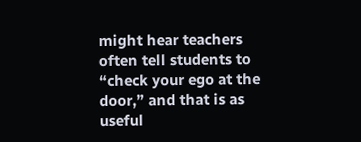might hear teachers often tell students to “check your ego at the door,” and that is as useful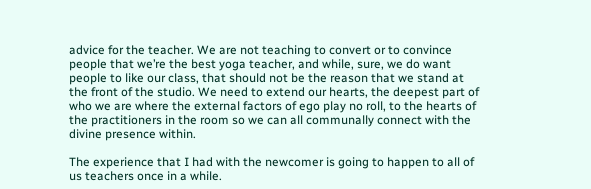advice for the teacher. We are not teaching to convert or to convince people that we’re the best yoga teacher, and while, sure, we do want people to like our class, that should not be the reason that we stand at the front of the studio. We need to extend our hearts, the deepest part of who we are where the external factors of ego play no roll, to the hearts of the practitioners in the room so we can all communally connect with the divine presence within.

The experience that I had with the newcomer is going to happen to all of us teachers once in a while.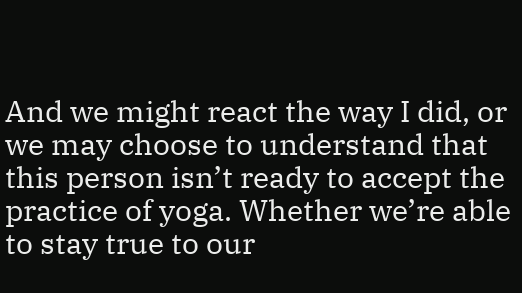And we might react the way I did, or we may choose to understand that this person isn’t ready to accept the practice of yoga. Whether we’re able to stay true to our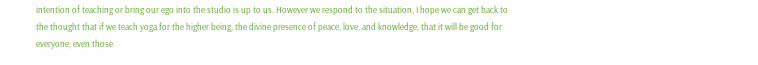intention of teaching or bring our ego into the studio is up to us. However we respond to the situation, I hope we can get back to the thought that if we teach yoga for the higher being, the divine presence of peace, love, and knowledge, that it will be good for everyone, even those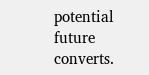potential future converts.